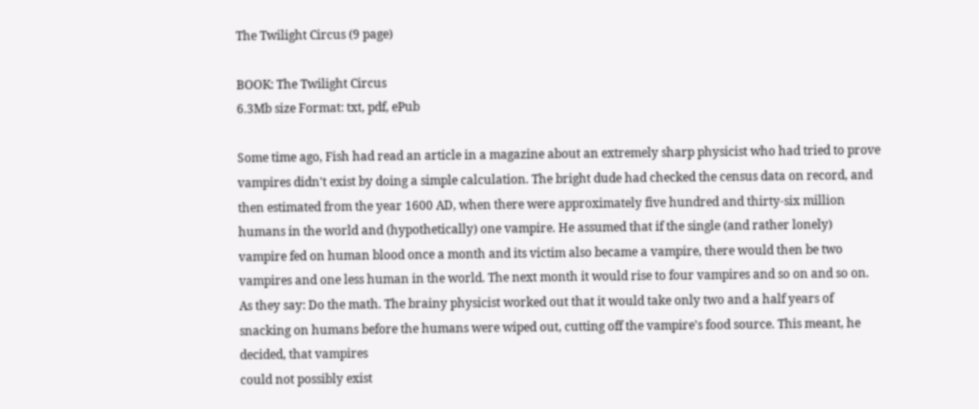The Twilight Circus (9 page)

BOOK: The Twilight Circus
6.3Mb size Format: txt, pdf, ePub

Some time ago, Fish had read an article in a magazine about an extremely sharp physicist who had tried to prove vampires didn't exist by doing a simple calculation. The bright dude had checked the census data on record, and then estimated from the year 1600 AD, when there were approximately five hundred and thirty-six million humans in the world and (hypothetically) one vampire. He assumed that if the single (and rather lonely) vampire fed on human blood once a month and its victim also became a vampire, there would then be two vampires and one less human in the world. The next month it would rise to four vampires and so on and so on. As they say: Do the math. The brainy physicist worked out that it would take only two and a half years of snacking on humans before the humans were wiped out, cutting off the vampire's food source. This meant, he decided, that vampires
could not possibly exist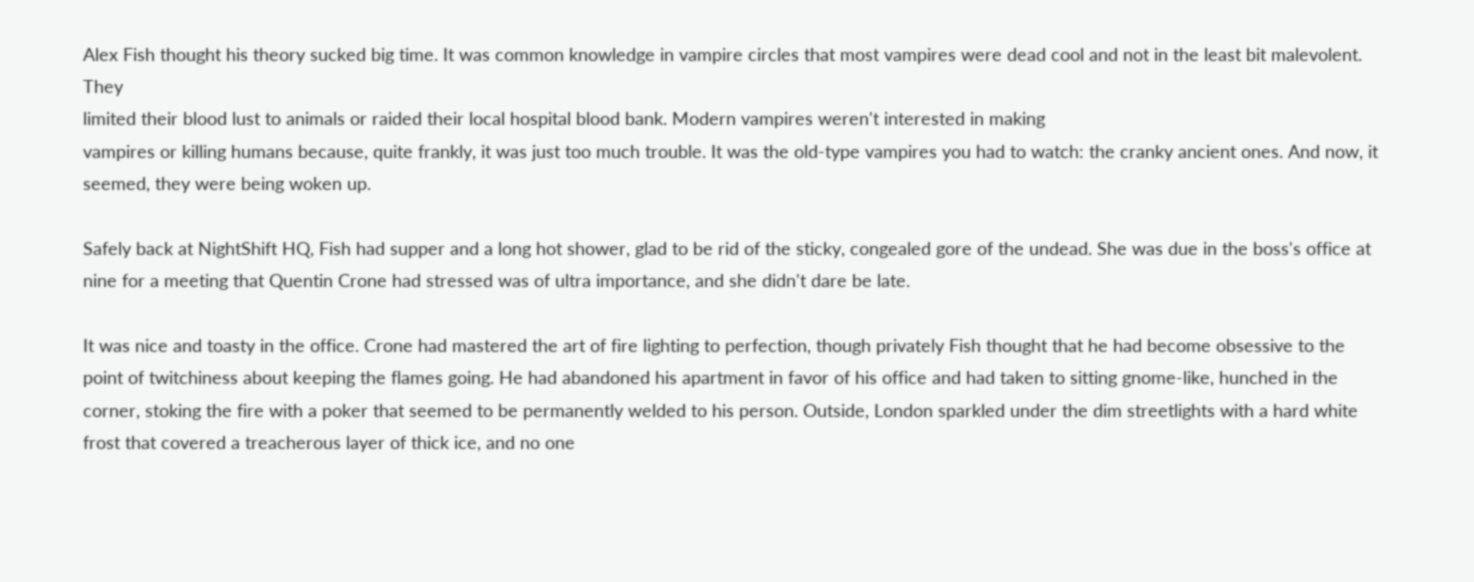Alex Fish thought his theory sucked big time. It was common knowledge in vampire circles that most vampires were dead cool and not in the least bit malevolent. They
limited their blood lust to animals or raided their local hospital blood bank. Modern vampires weren't interested in making
vampires or killing humans because, quite frankly, it was just too much trouble. It was the old-type vampires you had to watch: the cranky ancient ones. And now, it seemed, they were being woken up.

Safely back at NightShift HQ, Fish had supper and a long hot shower, glad to be rid of the sticky, congealed gore of the undead. She was due in the boss's office at nine for a meeting that Quentin Crone had stressed was of ultra importance, and she didn't dare be late.

It was nice and toasty in the office. Crone had mastered the art of fire lighting to perfection, though privately Fish thought that he had become obsessive to the point of twitchiness about keeping the flames going. He had abandoned his apartment in favor of his office and had taken to sitting gnome-like, hunched in the corner, stoking the fire with a poker that seemed to be permanently welded to his person. Outside, London sparkled under the dim streetlights with a hard white frost that covered a treacherous layer of thick ice, and no one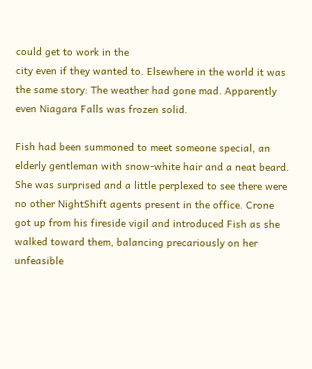could get to work in the
city even if they wanted to. Elsewhere in the world it was the same story: The weather had gone mad. Apparently even Niagara Falls was frozen solid.

Fish had been summoned to meet someone special, an elderly gentleman with snow-white hair and a neat beard. She was surprised and a little perplexed to see there were no other NightShift agents present in the office. Crone got up from his fireside vigil and introduced Fish as she walked toward them, balancing precariously on her unfeasible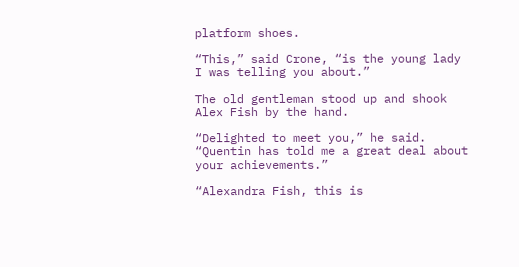platform shoes.

“This,” said Crone, “is the young lady I was telling you about.”

The old gentleman stood up and shook Alex Fish by the hand.

“Delighted to meet you,” he said. “Quentin has told me a great deal about your achievements.”

“Alexandra Fish, this is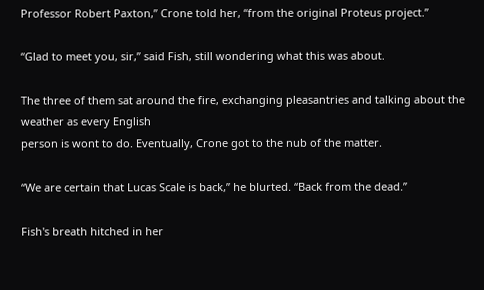Professor Robert Paxton,” Crone told her, “from the original Proteus project.”

“Glad to meet you, sir,” said Fish, still wondering what this was about.

The three of them sat around the fire, exchanging pleasantries and talking about the weather as every English
person is wont to do. Eventually, Crone got to the nub of the matter.

“We are certain that Lucas Scale is back,” he blurted. “Back from the dead.”

Fish's breath hitched in her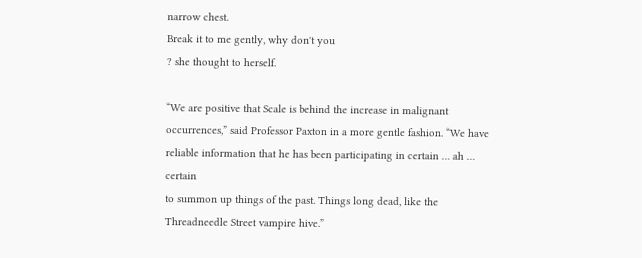narrow chest.
Break it to me gently, why don't you
? she thought to herself.

“We are positive that Scale is behind the increase in malignant occurrences,” said Professor Paxton in a more gentle fashion. “We have reliable information that he has been participating in certain … ah … certain
to summon up things of the past. Things long dead, like the Threadneedle Street vampire hive.”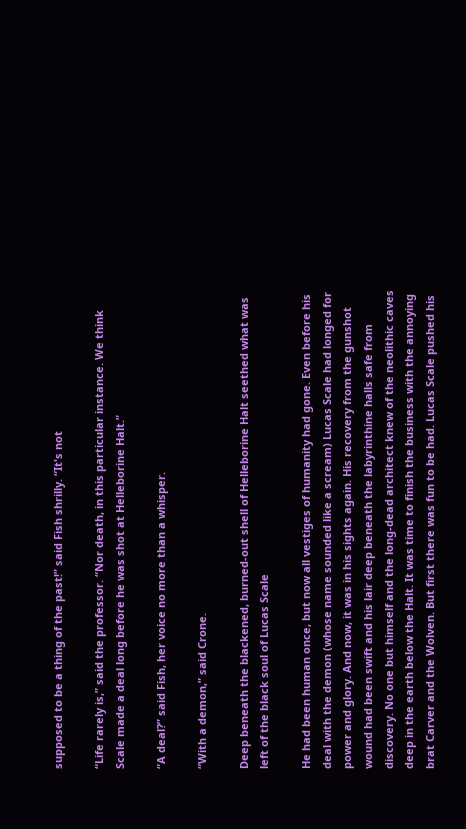supposed to be a thing of the past!” said Fish shrilly. “It's not

“Life rarely is,” said the professor. “Nor death, in this particular instance. We think Scale made a deal long before he was shot at Helleborine Halt.”

“A deal?” said Fish, her voice no more than a whisper.

“With a demon,” said Crone.

Deep beneath the blackened, burned-out shell of Helleborine Halt seethed what was left of the black soul of Lucas Scale

He had been human once, but now all vestiges of humanity had gone. Even before his deal with the demon (whose name sounded like a scream) Lucas Scale had longed for power and glory. And now, it was in his sights again. His recovery from the gunshot wound had been swift and his lair deep beneath the labyrinthine halls safe from discovery. No one but himself and the long-dead architect knew of the neolithic caves deep in the earth below the Halt. It was time to finish the business with the annoying brat Carver and the Wolven. But first there was fun to be had. Lucas Scale pushed his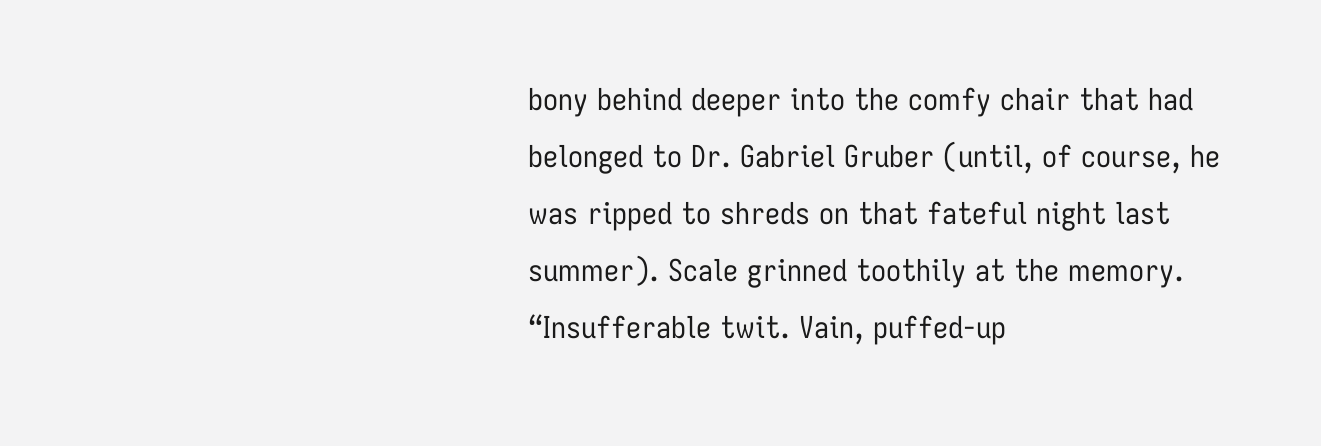bony behind deeper into the comfy chair that had belonged to Dr. Gabriel Gruber (until, of course, he was ripped to shreds on that fateful night last summer). Scale grinned toothily at the memory. “Insufferable twit. Vain, puffed-up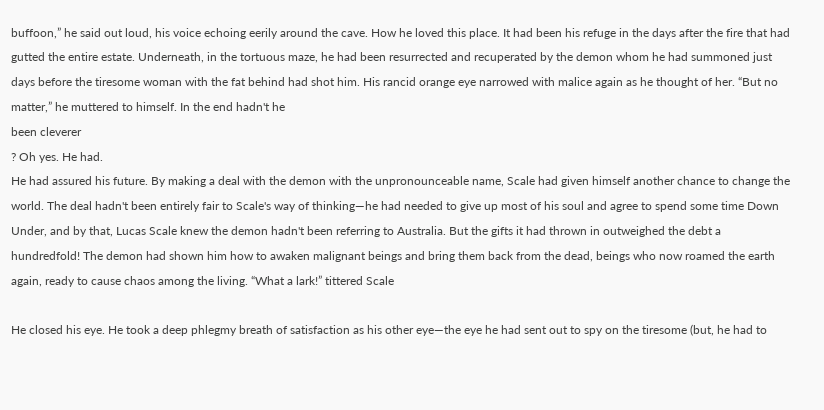buffoon,” he said out loud, his voice echoing eerily around the cave. How he loved this place. It had been his refuge in the days after the fire that had gutted the entire estate. Underneath, in the tortuous maze, he had been resurrected and recuperated by the demon whom he had summoned just days before the tiresome woman with the fat behind had shot him. His rancid orange eye narrowed with malice again as he thought of her. “But no matter,” he muttered to himself. In the end hadn't he
been cleverer
? Oh yes. He had.
He had assured his future. By making a deal with the demon with the unpronounceable name, Scale had given himself another chance to change the world. The deal hadn't been entirely fair to Scale's way of thinking—he had needed to give up most of his soul and agree to spend some time Down Under, and by that, Lucas Scale knew the demon hadn't been referring to Australia. But the gifts it had thrown in outweighed the debt a hundredfold! The demon had shown him how to awaken malignant beings and bring them back from the dead, beings who now roamed the earth again, ready to cause chaos among the living. “What a lark!” tittered Scale

He closed his eye. He took a deep phlegmy breath of satisfaction as his other eye—the eye he had sent out to spy on the tiresome (but, he had to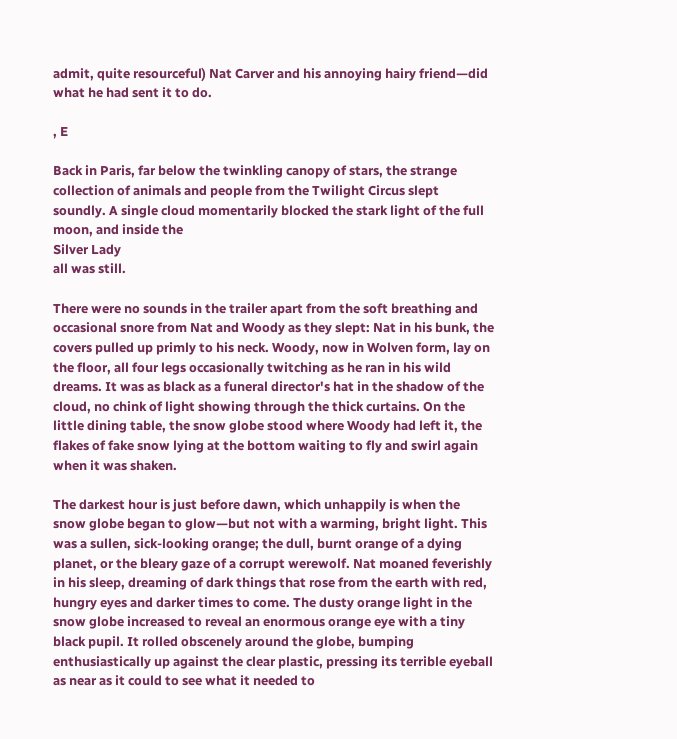admit, quite resourceful) Nat Carver and his annoying hairy friend—did what he had sent it to do.

, E

Back in Paris, far below the twinkling canopy of stars, the strange collection of animals and people from the Twilight Circus slept soundly. A single cloud momentarily blocked the stark light of the full moon, and inside the
Silver Lady
all was still.

There were no sounds in the trailer apart from the soft breathing and occasional snore from Nat and Woody as they slept: Nat in his bunk, the covers pulled up primly to his neck. Woody, now in Wolven form, lay on the floor, all four legs occasionally twitching as he ran in his wild dreams. It was as black as a funeral director's hat in the shadow of the cloud, no chink of light showing through the thick curtains. On the little dining table, the snow globe stood where Woody had left it, the flakes of fake snow lying at the bottom waiting to fly and swirl again when it was shaken.

The darkest hour is just before dawn, which unhappily is when the snow globe began to glow—but not with a warming, bright light. This was a sullen, sick-looking orange; the dull, burnt orange of a dying planet, or the bleary gaze of a corrupt werewolf. Nat moaned feverishly in his sleep, dreaming of dark things that rose from the earth with red, hungry eyes and darker times to come. The dusty orange light in the snow globe increased to reveal an enormous orange eye with a tiny black pupil. It rolled obscenely around the globe, bumping enthusiastically up against the clear plastic, pressing its terrible eyeball as near as it could to see what it needed to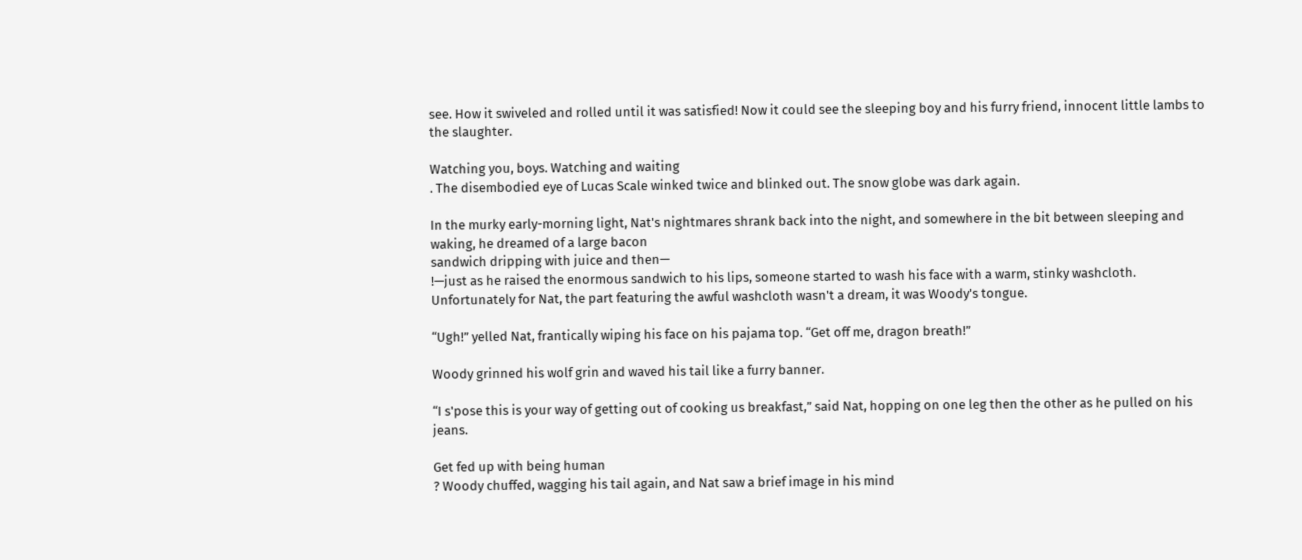see. How it swiveled and rolled until it was satisfied! Now it could see the sleeping boy and his furry friend, innocent little lambs to the slaughter.

Watching you, boys. Watching and waiting
. The disembodied eye of Lucas Scale winked twice and blinked out. The snow globe was dark again.

In the murky early-morning light, Nat's nightmares shrank back into the night, and somewhere in the bit between sleeping and waking, he dreamed of a large bacon
sandwich dripping with juice and then—
!—just as he raised the enormous sandwich to his lips, someone started to wash his face with a warm, stinky washcloth. Unfortunately for Nat, the part featuring the awful washcloth wasn't a dream, it was Woody's tongue.

“Ugh!” yelled Nat, frantically wiping his face on his pajama top. “Get off me, dragon breath!”

Woody grinned his wolf grin and waved his tail like a furry banner.

“I s'pose this is your way of getting out of cooking us breakfast,” said Nat, hopping on one leg then the other as he pulled on his jeans.

Get fed up with being human
? Woody chuffed, wagging his tail again, and Nat saw a brief image in his mind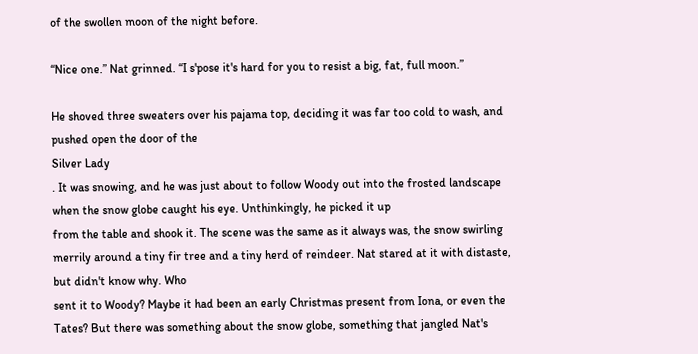of the swollen moon of the night before.

“Nice one.” Nat grinned. “I s'pose it's hard for you to resist a big, fat, full moon.”

He shoved three sweaters over his pajama top, deciding it was far too cold to wash, and pushed open the door of the
Silver Lady
. It was snowing, and he was just about to follow Woody out into the frosted landscape when the snow globe caught his eye. Unthinkingly, he picked it up
from the table and shook it. The scene was the same as it always was, the snow swirling merrily around a tiny fir tree and a tiny herd of reindeer. Nat stared at it with distaste, but didn't know why. Who
sent it to Woody? Maybe it had been an early Christmas present from Iona, or even the Tates? But there was something about the snow globe, something that jangled Nat's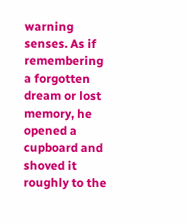warning senses. As if remembering a forgotten dream or lost memory, he opened a cupboard and shoved it roughly to the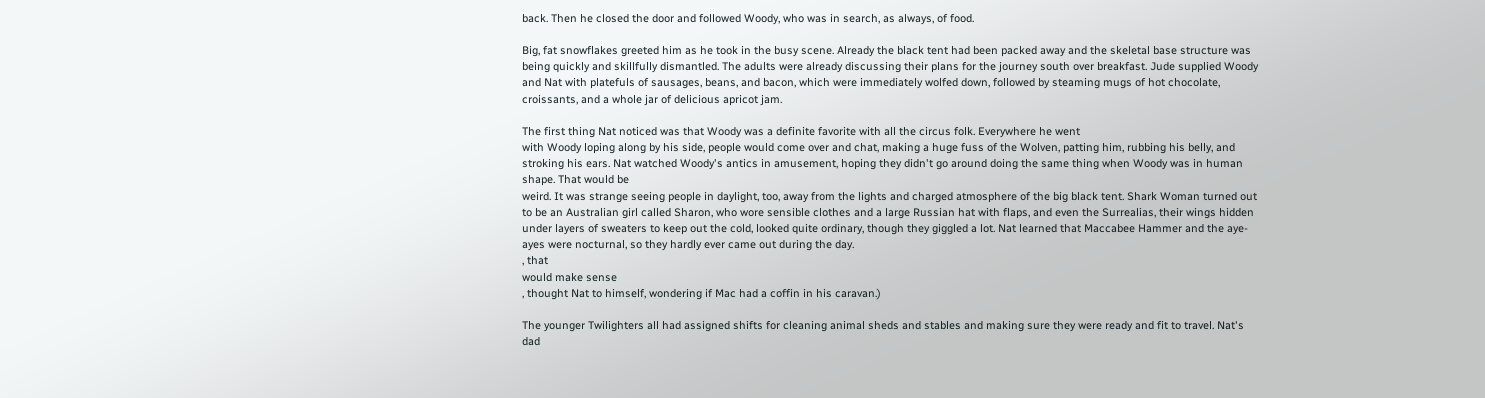back. Then he closed the door and followed Woody, who was in search, as always, of food.

Big, fat snowflakes greeted him as he took in the busy scene. Already the black tent had been packed away and the skeletal base structure was being quickly and skillfully dismantled. The adults were already discussing their plans for the journey south over breakfast. Jude supplied Woody and Nat with platefuls of sausages, beans, and bacon, which were immediately wolfed down, followed by steaming mugs of hot chocolate, croissants, and a whole jar of delicious apricot jam.

The first thing Nat noticed was that Woody was a definite favorite with all the circus folk. Everywhere he went
with Woody loping along by his side, people would come over and chat, making a huge fuss of the Wolven, patting him, rubbing his belly, and stroking his ears. Nat watched Woody's antics in amusement, hoping they didn't go around doing the same thing when Woody was in human shape. That would be
weird. It was strange seeing people in daylight, too, away from the lights and charged atmosphere of the big black tent. Shark Woman turned out to be an Australian girl called Sharon, who wore sensible clothes and a large Russian hat with flaps, and even the Surrealias, their wings hidden under layers of sweaters to keep out the cold, looked quite ordinary, though they giggled a lot. Nat learned that Maccabee Hammer and the aye-ayes were nocturnal, so they hardly ever came out during the day.
, that
would make sense
, thought Nat to himself, wondering if Mac had a coffin in his caravan.)

The younger Twilighters all had assigned shifts for cleaning animal sheds and stables and making sure they were ready and fit to travel. Nat's dad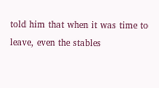told him that when it was time to leave, even the stables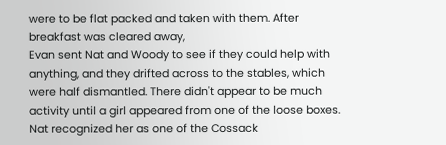were to be flat packed and taken with them. After breakfast was cleared away,
Evan sent Nat and Woody to see if they could help with anything, and they drifted across to the stables, which were half dismantled. There didn't appear to be much activity until a girl appeared from one of the loose boxes. Nat recognized her as one of the Cossack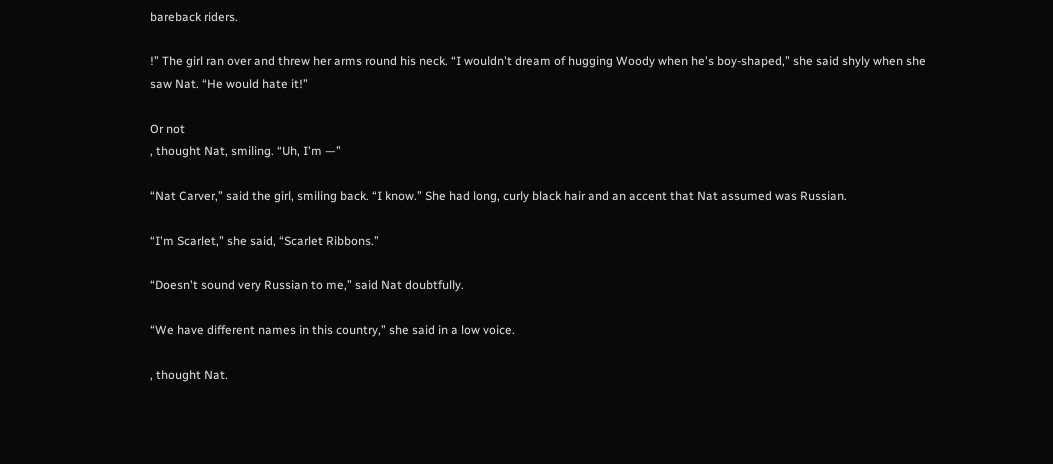bareback riders.

!” The girl ran over and threw her arms round his neck. “I wouldn't dream of hugging Woody when he's boy-shaped,” she said shyly when she saw Nat. “He would hate it!”

Or not
, thought Nat, smiling. “Uh, I'm —”

“Nat Carver,” said the girl, smiling back. “I know.” She had long, curly black hair and an accent that Nat assumed was Russian.

“I'm Scarlet,” she said, “Scarlet Ribbons.”

“Doesn't sound very Russian to me,” said Nat doubtfully.

“We have different names in this country,” she said in a low voice.

, thought Nat.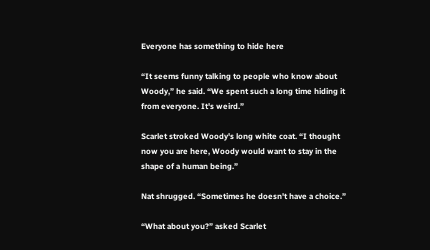Everyone has something to hide here

“It seems funny talking to people who know about Woody,” he said. “We spent such a long time hiding it from everyone. It's weird.”

Scarlet stroked Woody's long white coat. “I thought
now you are here, Woody would want to stay in the shape of a human being.”

Nat shrugged. “Sometimes he doesn't have a choice.”

“What about you?” asked Scarlet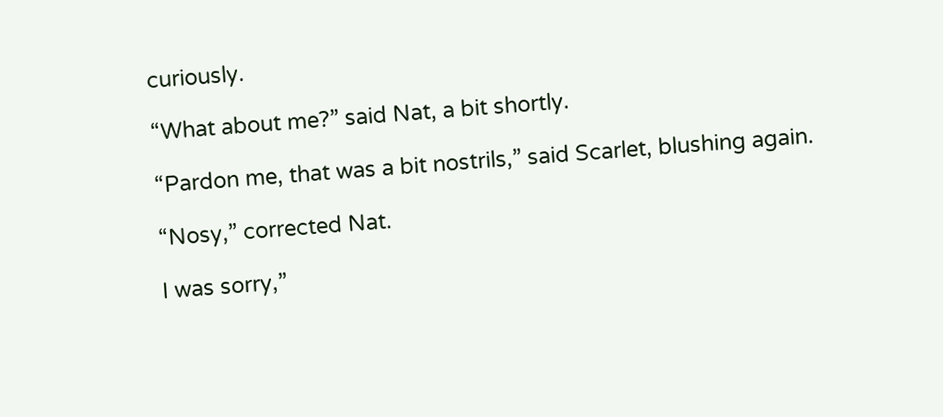curiously.

“What about me?” said Nat, a bit shortly.

“Pardon me, that was a bit nostrils,” said Scarlet, blushing again.

“Nosy,” corrected Nat.

I was sorry,”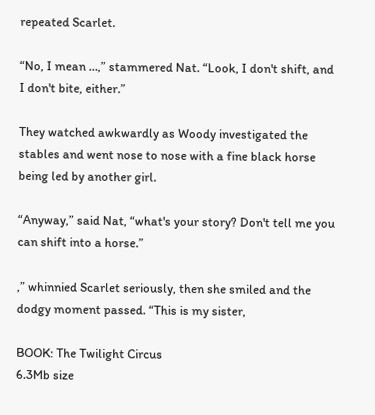repeated Scarlet.

“No, I mean …,” stammered Nat. “Look, I don't shift, and I don't bite, either.”

They watched awkwardly as Woody investigated the stables and went nose to nose with a fine black horse being led by another girl.

“Anyway,” said Nat, “what's your story? Don't tell me you can shift into a horse.”

,” whinnied Scarlet seriously, then she smiled and the dodgy moment passed. “This is my sister,

BOOK: The Twilight Circus
6.3Mb size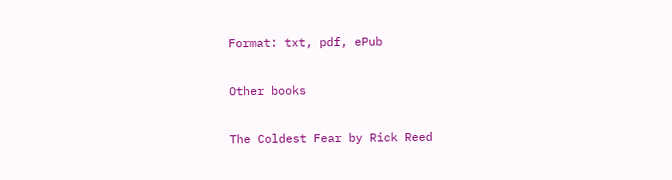Format: txt, pdf, ePub

Other books

The Coldest Fear by Rick Reed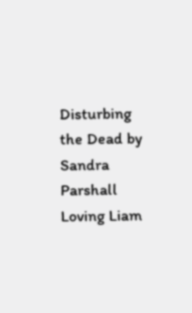Disturbing the Dead by Sandra Parshall
Loving Liam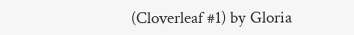(Cloverleaf #1) by Gloria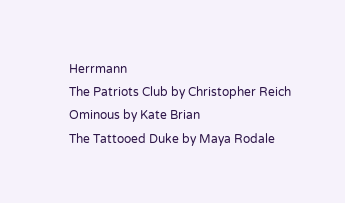Herrmann
The Patriots Club by Christopher Reich
Ominous by Kate Brian
The Tattooed Duke by Maya Rodale